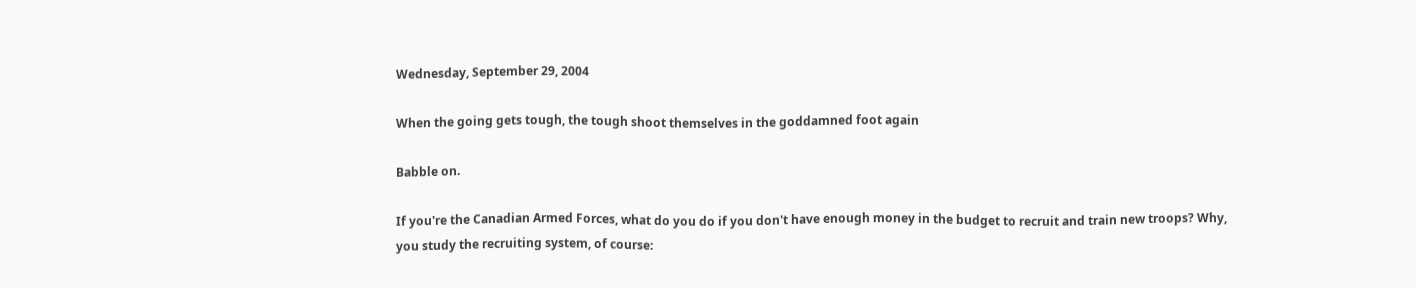Wednesday, September 29, 2004

When the going gets tough, the tough shoot themselves in the goddamned foot again

Babble on.

If you're the Canadian Armed Forces, what do you do if you don't have enough money in the budget to recruit and train new troops? Why, you study the recruiting system, of course: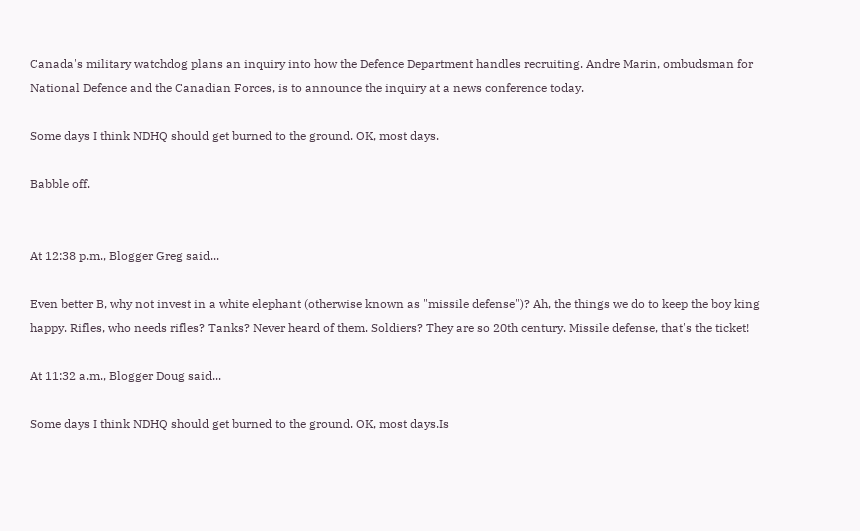Canada's military watchdog plans an inquiry into how the Defence Department handles recruiting. Andre Marin, ombudsman for National Defence and the Canadian Forces, is to announce the inquiry at a news conference today.

Some days I think NDHQ should get burned to the ground. OK, most days.

Babble off.


At 12:38 p.m., Blogger Greg said...

Even better B, why not invest in a white elephant (otherwise known as "missile defense")? Ah, the things we do to keep the boy king happy. Rifles, who needs rifles? Tanks? Never heard of them. Soldiers? They are so 20th century. Missile defense, that's the ticket!

At 11:32 a.m., Blogger Doug said...

Some days I think NDHQ should get burned to the ground. OK, most days.Is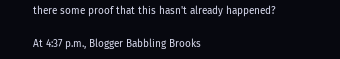there some proof that this hasn't already happened?

At 4:37 p.m., Blogger Babbling Brooks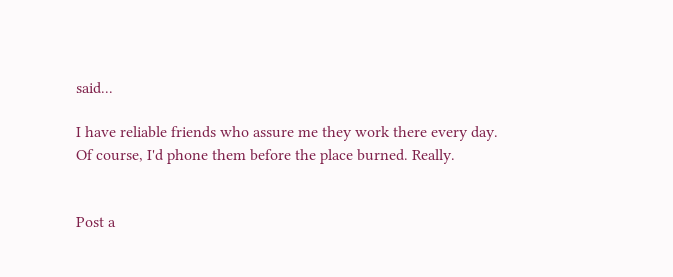said...

I have reliable friends who assure me they work there every day. Of course, I'd phone them before the place burned. Really.


Post a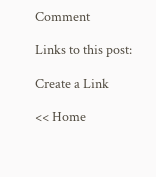Comment

Links to this post:

Create a Link

<< Home